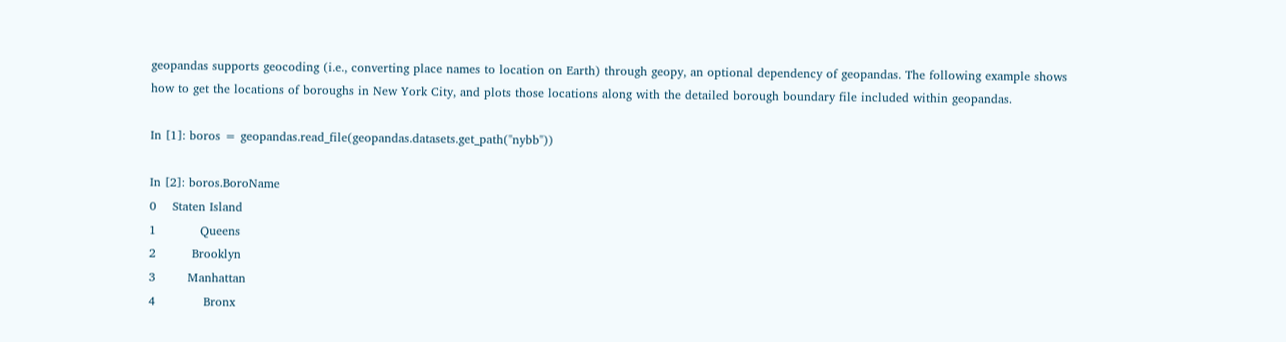geopandas supports geocoding (i.e., converting place names to location on Earth) through geopy, an optional dependency of geopandas. The following example shows how to get the locations of boroughs in New York City, and plots those locations along with the detailed borough boundary file included within geopandas.

In [1]: boros = geopandas.read_file(geopandas.datasets.get_path("nybb"))

In [2]: boros.BoroName
0    Staten Island
1           Queens
2         Brooklyn
3        Manhattan
4            Bronx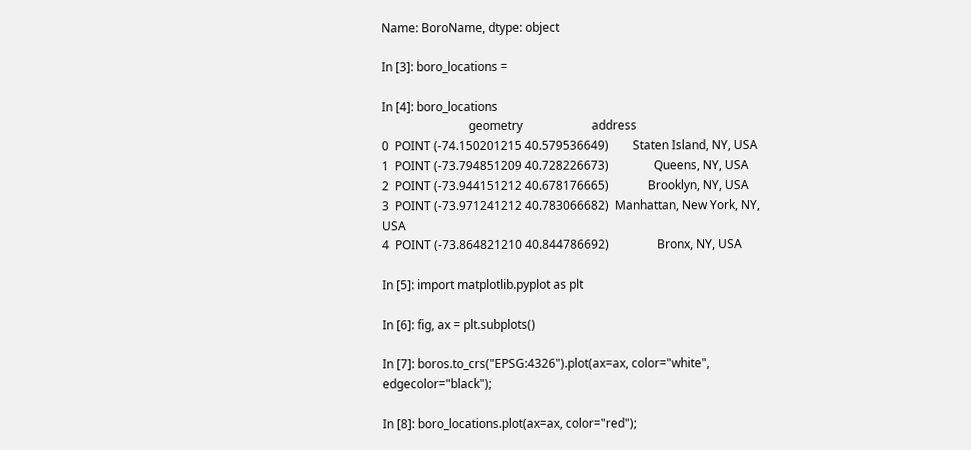Name: BoroName, dtype: object

In [3]: boro_locations =

In [4]: boro_locations
                             geometry                       address
0  POINT (-74.150201215 40.579536649)        Staten Island, NY, USA
1  POINT (-73.794851209 40.728226673)               Queens, NY, USA
2  POINT (-73.944151212 40.678176665)             Brooklyn, NY, USA
3  POINT (-73.971241212 40.783066682)  Manhattan, New York, NY, USA
4  POINT (-73.864821210 40.844786692)                Bronx, NY, USA

In [5]: import matplotlib.pyplot as plt

In [6]: fig, ax = plt.subplots()

In [7]: boros.to_crs("EPSG:4326").plot(ax=ax, color="white", edgecolor="black");

In [8]: boro_locations.plot(ax=ax, color="red");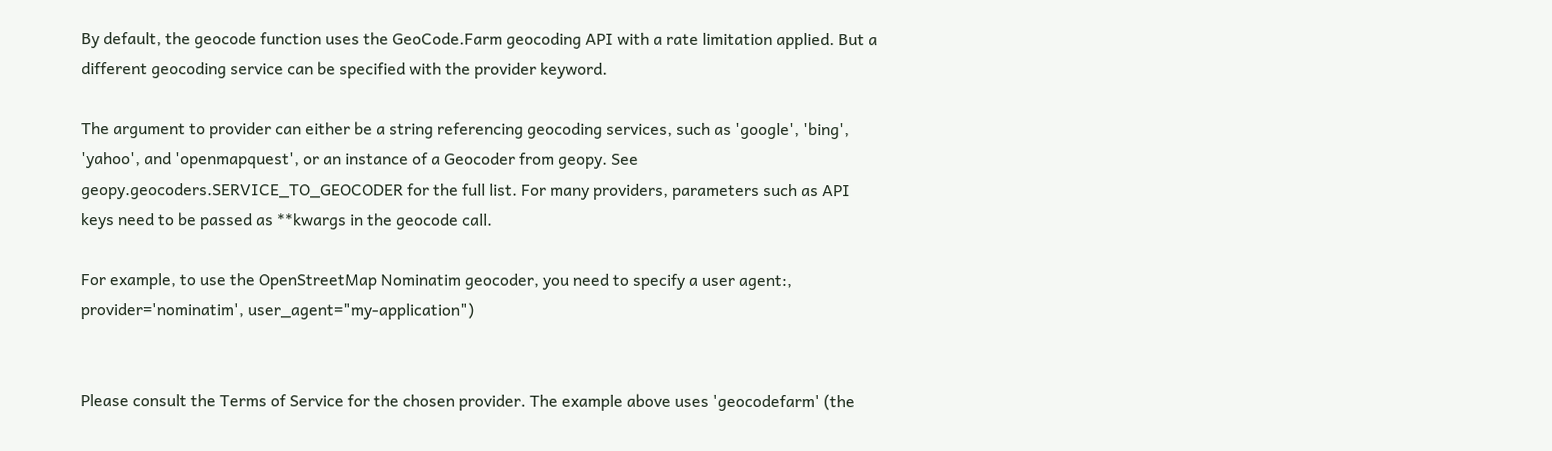By default, the geocode function uses the GeoCode.Farm geocoding API with a rate limitation applied. But a different geocoding service can be specified with the provider keyword.

The argument to provider can either be a string referencing geocoding services, such as 'google', 'bing', 'yahoo', and 'openmapquest', or an instance of a Geocoder from geopy. See geopy.geocoders.SERVICE_TO_GEOCODER for the full list. For many providers, parameters such as API keys need to be passed as **kwargs in the geocode call.

For example, to use the OpenStreetMap Nominatim geocoder, you need to specify a user agent:, provider='nominatim', user_agent="my-application")


Please consult the Terms of Service for the chosen provider. The example above uses 'geocodefarm' (the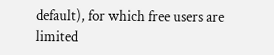default), for which free users are limited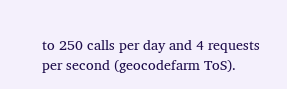to 250 calls per day and 4 requests per second (geocodefarm ToS).